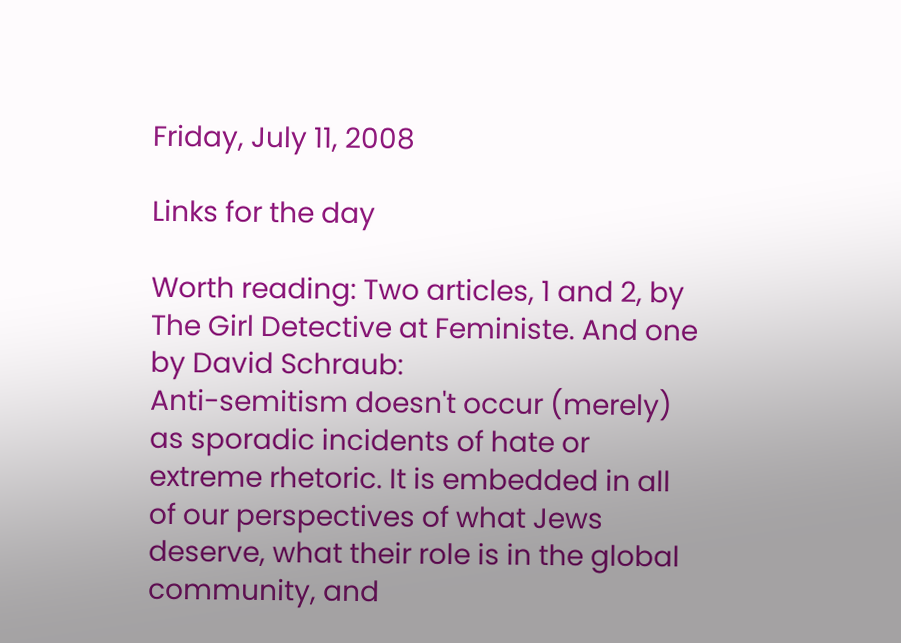Friday, July 11, 2008

Links for the day

Worth reading: Two articles, 1 and 2, by The Girl Detective at Feministe. And one by David Schraub:
Anti-semitism doesn't occur (merely) as sporadic incidents of hate or extreme rhetoric. It is embedded in all of our perspectives of what Jews deserve, what their role is in the global community, and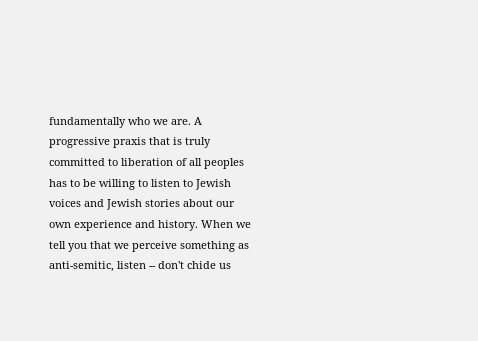fundamentally who we are. A progressive praxis that is truly committed to liberation of all peoples has to be willing to listen to Jewish voices and Jewish stories about our own experience and history. When we tell you that we perceive something as anti-semitic, listen -- don't chide us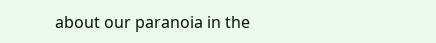about our paranoia in the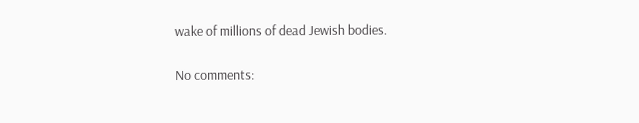wake of millions of dead Jewish bodies.

No comments: